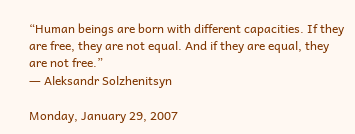“Human beings are born with different capacities. If they are free, they are not equal. And if they are equal, they are not free.”
― Aleksandr Solzhenitsyn

Monday, January 29, 2007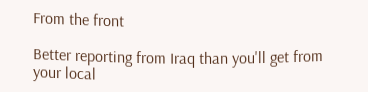From the front

Better reporting from Iraq than you'll get from your local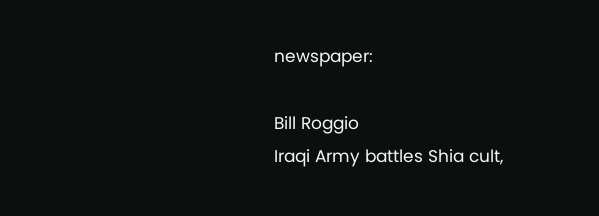newspaper:

Bill Roggio
Iraqi Army battles Shia cult,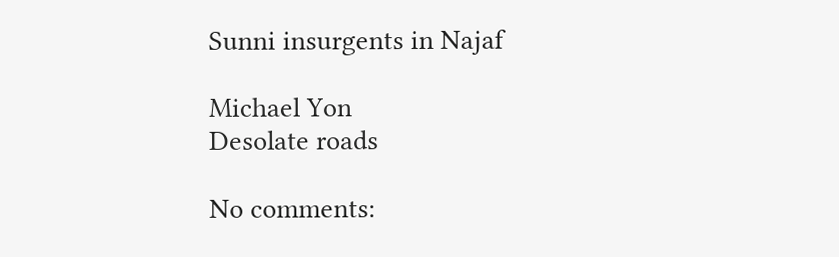Sunni insurgents in Najaf

Michael Yon
Desolate roads

No comments: